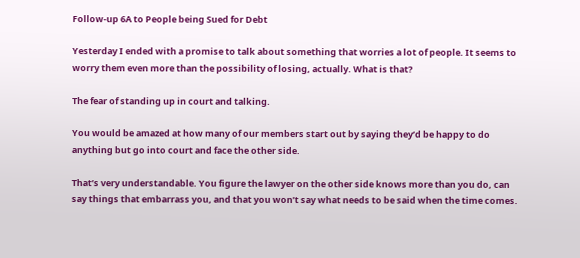Follow-up 6A to People being Sued for Debt

Yesterday I ended with a promise to talk about something that worries a lot of people. It seems to worry them even more than the possibility of losing, actually. What is that?

The fear of standing up in court and talking.

You would be amazed at how many of our members start out by saying they’d be happy to do anything but go into court and face the other side.

That’s very understandable. You figure the lawyer on the other side knows more than you do, can say things that embarrass you, and that you won’t say what needs to be said when the time comes.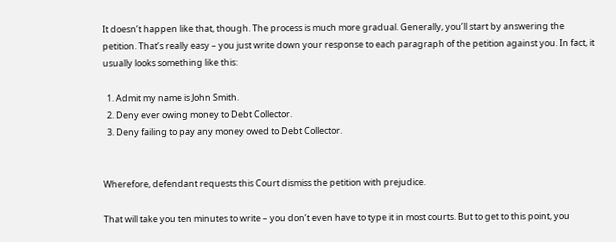It doesn’t happen like that, though. The process is much more gradual. Generally, you’ll start by answering the petition. That’s really easy – you just write down your response to each paragraph of the petition against you. In fact, it usually looks something like this:

  1. Admit my name is John Smith.
  2. Deny ever owing money to Debt Collector.
  3. Deny failing to pay any money owed to Debt Collector.


Wherefore, defendant requests this Court dismiss the petition with prejudice.

That will take you ten minutes to write – you don’t even have to type it in most courts. But to get to this point, you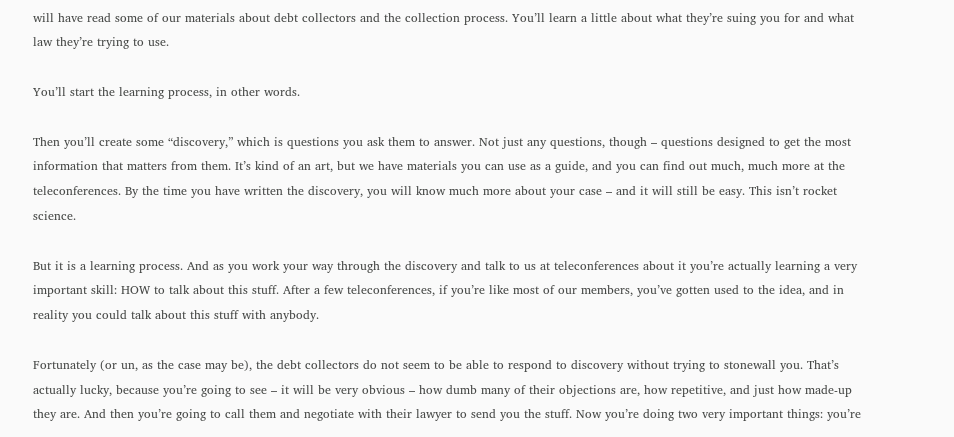will have read some of our materials about debt collectors and the collection process. You’ll learn a little about what they’re suing you for and what law they’re trying to use.

You’ll start the learning process, in other words.

Then you’ll create some “discovery,” which is questions you ask them to answer. Not just any questions, though – questions designed to get the most information that matters from them. It’s kind of an art, but we have materials you can use as a guide, and you can find out much, much more at the teleconferences. By the time you have written the discovery, you will know much more about your case – and it will still be easy. This isn’t rocket science.

But it is a learning process. And as you work your way through the discovery and talk to us at teleconferences about it you’re actually learning a very important skill: HOW to talk about this stuff. After a few teleconferences, if you’re like most of our members, you’ve gotten used to the idea, and in reality you could talk about this stuff with anybody.

Fortunately (or un, as the case may be), the debt collectors do not seem to be able to respond to discovery without trying to stonewall you. That’s actually lucky, because you’re going to see – it will be very obvious – how dumb many of their objections are, how repetitive, and just how made-up they are. And then you’re going to call them and negotiate with their lawyer to send you the stuff. Now you’re doing two very important things: you’re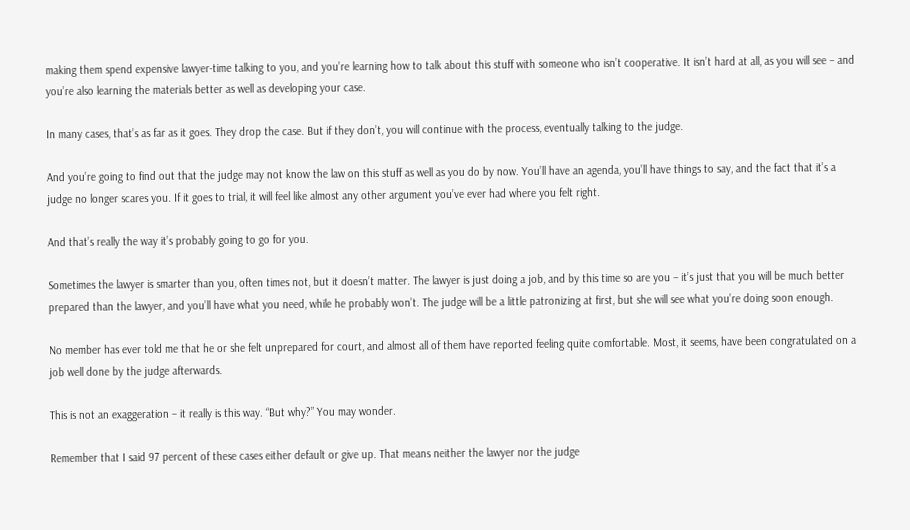making them spend expensive lawyer-time talking to you, and you’re learning how to talk about this stuff with someone who isn’t cooperative. It isn’t hard at all, as you will see – and you’re also learning the materials better as well as developing your case.

In many cases, that’s as far as it goes. They drop the case. But if they don’t, you will continue with the process, eventually talking to the judge.

And you’re going to find out that the judge may not know the law on this stuff as well as you do by now. You’ll have an agenda, you’ll have things to say, and the fact that it’s a judge no longer scares you. If it goes to trial, it will feel like almost any other argument you’ve ever had where you felt right.

And that’s really the way it’s probably going to go for you.

Sometimes the lawyer is smarter than you, often times not, but it doesn’t matter. The lawyer is just doing a job, and by this time so are you – it’s just that you will be much better prepared than the lawyer, and you’ll have what you need, while he probably won’t. The judge will be a little patronizing at first, but she will see what you’re doing soon enough.

No member has ever told me that he or she felt unprepared for court, and almost all of them have reported feeling quite comfortable. Most, it seems, have been congratulated on a job well done by the judge afterwards.

This is not an exaggeration – it really is this way. “But why?” You may wonder.

Remember that I said 97 percent of these cases either default or give up. That means neither the lawyer nor the judge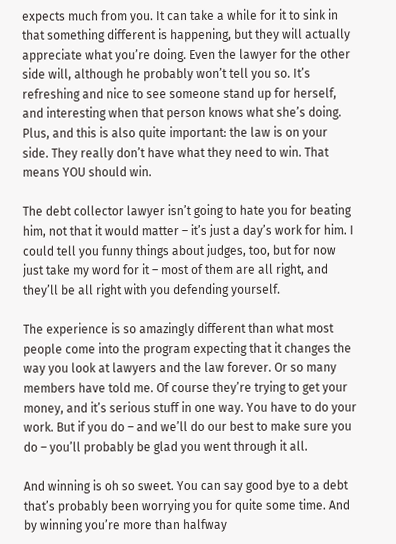expects much from you. It can take a while for it to sink in that something different is happening, but they will actually appreciate what you’re doing. Even the lawyer for the other side will, although he probably won’t tell you so. It’s refreshing and nice to see someone stand up for herself, and interesting when that person knows what she’s doing. Plus, and this is also quite important: the law is on your side. They really don’t have what they need to win. That means YOU should win.

The debt collector lawyer isn’t going to hate you for beating him, not that it would matter – it’s just a day’s work for him. I could tell you funny things about judges, too, but for now just take my word for it – most of them are all right, and they’ll be all right with you defending yourself.

The experience is so amazingly different than what most people come into the program expecting that it changes the way you look at lawyers and the law forever. Or so many members have told me. Of course they’re trying to get your money, and it’s serious stuff in one way. You have to do your work. But if you do – and we’ll do our best to make sure you do – you’ll probably be glad you went through it all.

And winning is oh so sweet. You can say good bye to a debt that’s probably been worrying you for quite some time. And by winning you’re more than halfway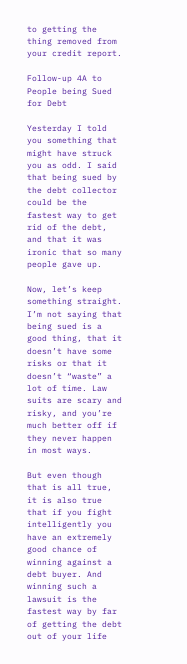to getting the thing removed from your credit report.

Follow-up 4A to People being Sued for Debt

Yesterday I told you something that might have struck you as odd. I said that being sued by the debt collector could be the fastest way to get rid of the debt, and that it was ironic that so many people gave up.

Now, let’s keep something straight. I’m not saying that being sued is a good thing, that it doesn’t have some risks or that it doesn’t “waste” a lot of time. Law suits are scary and risky, and you’re much better off if they never happen in most ways.

But even though that is all true, it is also true that if you fight intelligently you have an extremely good chance of winning against a debt buyer. And winning such a lawsuit is the fastest way by far of getting the debt out of your life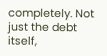completely. Not just the debt itself,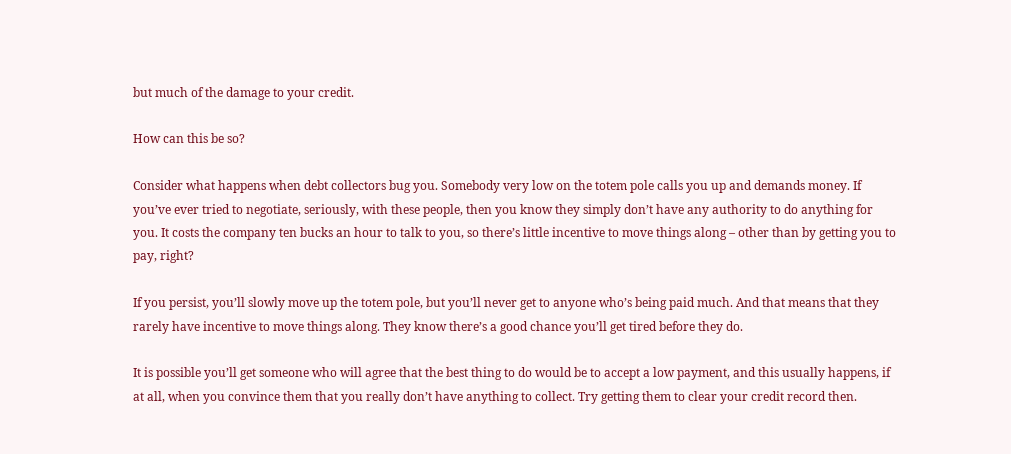but much of the damage to your credit.

How can this be so?

Consider what happens when debt collectors bug you. Somebody very low on the totem pole calls you up and demands money. If you’ve ever tried to negotiate, seriously, with these people, then you know they simply don’t have any authority to do anything for you. It costs the company ten bucks an hour to talk to you, so there’s little incentive to move things along – other than by getting you to pay, right?

If you persist, you’ll slowly move up the totem pole, but you’ll never get to anyone who’s being paid much. And that means that they rarely have incentive to move things along. They know there’s a good chance you’ll get tired before they do.

It is possible you’ll get someone who will agree that the best thing to do would be to accept a low payment, and this usually happens, if at all, when you convince them that you really don’t have anything to collect. Try getting them to clear your credit record then.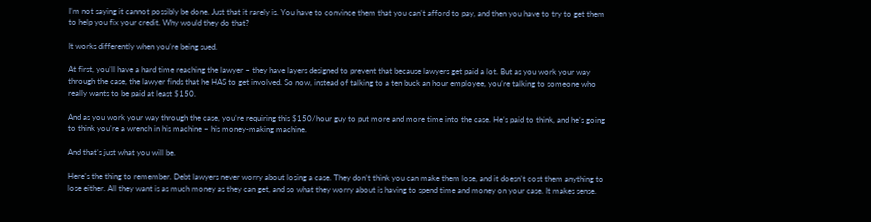I’m not saying it cannot possibly be done. Just that it rarely is. You have to convince them that you can’t afford to pay, and then you have to try to get them to help you fix your credit. Why would they do that?

It works differently when you’re being sued.

At first, you’ll have a hard time reaching the lawyer – they have layers designed to prevent that because lawyers get paid a lot. But as you work your way through the case, the lawyer finds that he HAS to get involved. So now, instead of talking to a ten buck an hour employee, you’re talking to someone who really wants to be paid at least $150.

And as you work your way through the case, you’re requiring this $150/hour guy to put more and more time into the case. He’s paid to think, and he’s going to think you’re a wrench in his machine – his money-making machine.

And that’s just what you will be.

Here’s the thing to remember. Debt lawyers never worry about losing a case. They don’t think you can make them lose, and it doesn’t cost them anything to lose either. All they want is as much money as they can get, and so what they worry about is having to spend time and money on your case. It makes sense.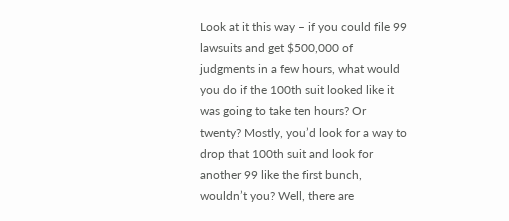Look at it this way – if you could file 99 lawsuits and get $500,000 of judgments in a few hours, what would you do if the 100th suit looked like it was going to take ten hours? Or twenty? Mostly, you’d look for a way to drop that 100th suit and look for another 99 like the first bunch, wouldn’t you? Well, there are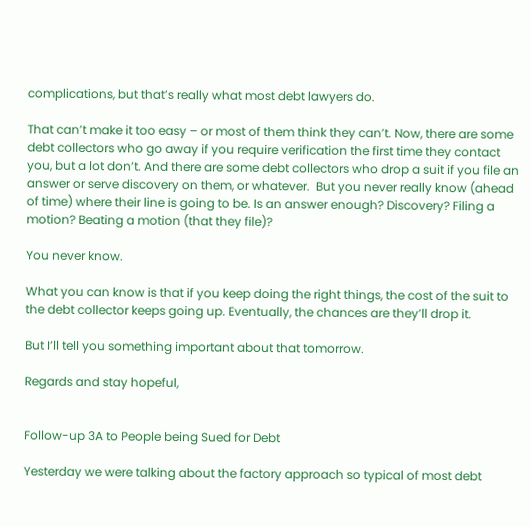complications, but that’s really what most debt lawyers do.

That can’t make it too easy – or most of them think they can’t. Now, there are some debt collectors who go away if you require verification the first time they contact you, but a lot don’t. And there are some debt collectors who drop a suit if you file an answer or serve discovery on them, or whatever.  But you never really know (ahead of time) where their line is going to be. Is an answer enough? Discovery? Filing a motion? Beating a motion (that they file)?

You never know.

What you can know is that if you keep doing the right things, the cost of the suit to the debt collector keeps going up. Eventually, the chances are they’ll drop it.

But I’ll tell you something important about that tomorrow.

Regards and stay hopeful,


Follow-up 3A to People being Sued for Debt

Yesterday we were talking about the factory approach so typical of most debt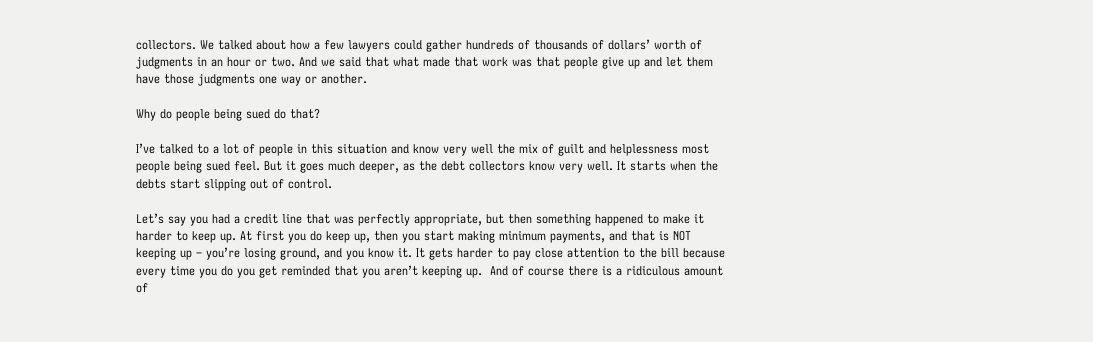collectors. We talked about how a few lawyers could gather hundreds of thousands of dollars’ worth of judgments in an hour or two. And we said that what made that work was that people give up and let them have those judgments one way or another.

Why do people being sued do that?

I’ve talked to a lot of people in this situation and know very well the mix of guilt and helplessness most people being sued feel. But it goes much deeper, as the debt collectors know very well. It starts when the debts start slipping out of control.

Let’s say you had a credit line that was perfectly appropriate, but then something happened to make it harder to keep up. At first you do keep up, then you start making minimum payments, and that is NOT keeping up – you’re losing ground, and you know it. It gets harder to pay close attention to the bill because every time you do you get reminded that you aren’t keeping up.  And of course there is a ridiculous amount of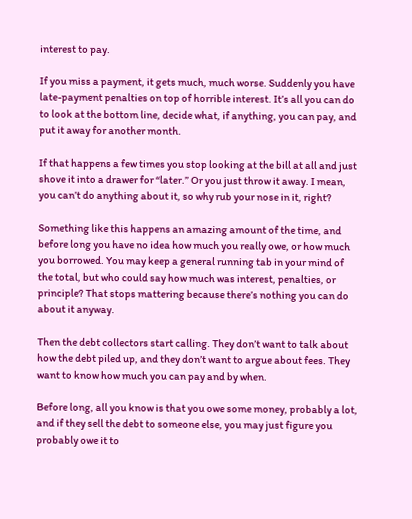interest to pay.

If you miss a payment, it gets much, much worse. Suddenly you have late-payment penalties on top of horrible interest. It’s all you can do to look at the bottom line, decide what, if anything, you can pay, and put it away for another month.

If that happens a few times you stop looking at the bill at all and just shove it into a drawer for “later.” Or you just throw it away. I mean, you can’t do anything about it, so why rub your nose in it, right?

Something like this happens an amazing amount of the time, and before long you have no idea how much you really owe, or how much you borrowed. You may keep a general running tab in your mind of the total, but who could say how much was interest, penalties, or principle? That stops mattering because there’s nothing you can do about it anyway.

Then the debt collectors start calling. They don’t want to talk about how the debt piled up, and they don’t want to argue about fees. They want to know how much you can pay and by when.

Before long, all you know is that you owe some money, probably a lot, and if they sell the debt to someone else, you may just figure you probably owe it to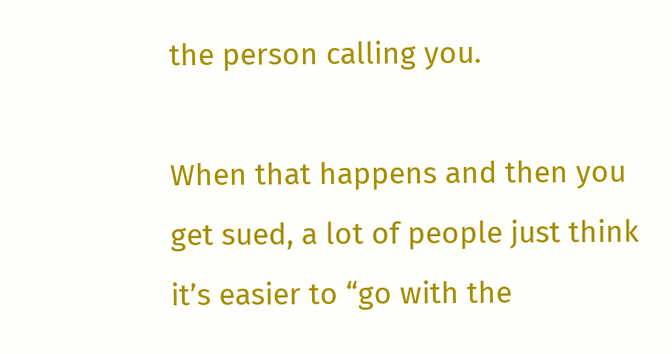the person calling you.

When that happens and then you get sued, a lot of people just think it’s easier to “go with the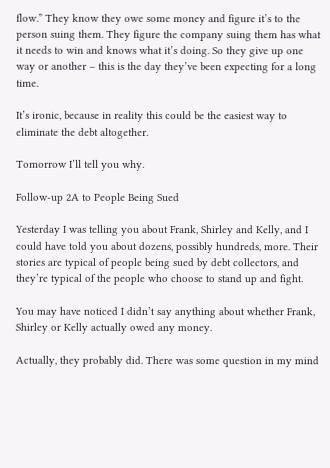flow.” They know they owe some money and figure it’s to the person suing them. They figure the company suing them has what it needs to win and knows what it’s doing. So they give up one way or another – this is the day they’ve been expecting for a long time.

It’s ironic, because in reality this could be the easiest way to eliminate the debt altogether.

Tomorrow I’ll tell you why.

Follow-up 2A to People Being Sued

Yesterday I was telling you about Frank, Shirley and Kelly, and I could have told you about dozens, possibly hundreds, more. Their stories are typical of people being sued by debt collectors, and they’re typical of the people who choose to stand up and fight.

You may have noticed I didn’t say anything about whether Frank, Shirley or Kelly actually owed any money.

Actually, they probably did. There was some question in my mind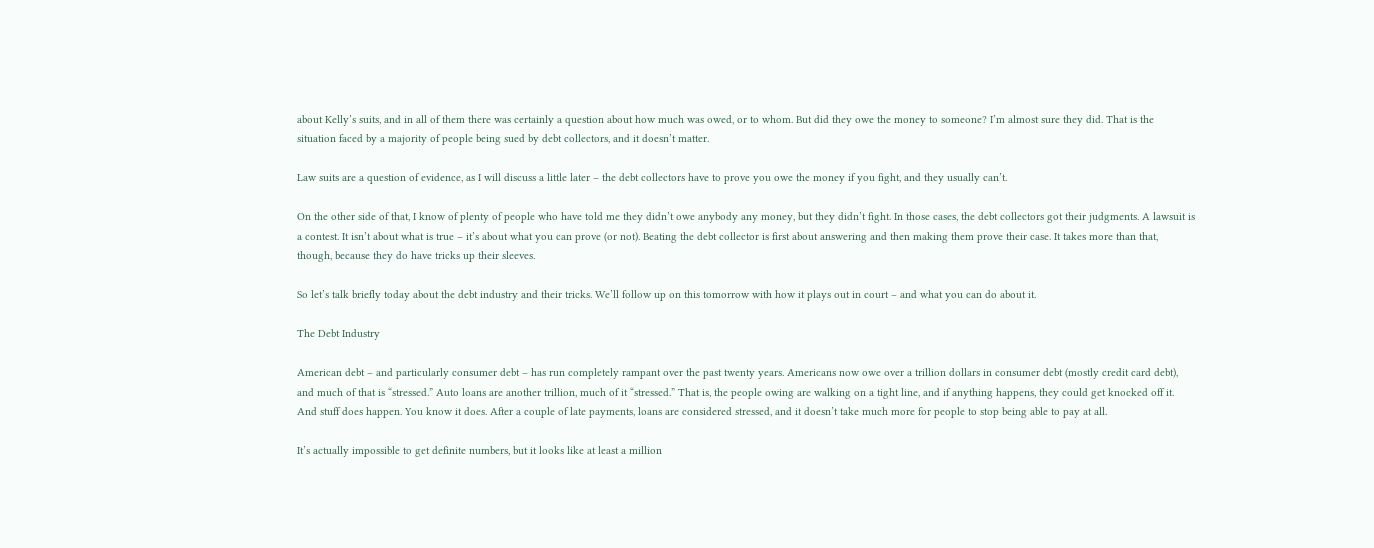about Kelly’s suits, and in all of them there was certainly a question about how much was owed, or to whom. But did they owe the money to someone? I’m almost sure they did. That is the situation faced by a majority of people being sued by debt collectors, and it doesn’t matter.

Law suits are a question of evidence, as I will discuss a little later – the debt collectors have to prove you owe the money if you fight, and they usually can’t.

On the other side of that, I know of plenty of people who have told me they didn’t owe anybody any money, but they didn’t fight. In those cases, the debt collectors got their judgments. A lawsuit is a contest. It isn’t about what is true – it’s about what you can prove (or not). Beating the debt collector is first about answering and then making them prove their case. It takes more than that, though, because they do have tricks up their sleeves.

So let’s talk briefly today about the debt industry and their tricks. We’ll follow up on this tomorrow with how it plays out in court – and what you can do about it.

The Debt Industry

American debt – and particularly consumer debt – has run completely rampant over the past twenty years. Americans now owe over a trillion dollars in consumer debt (mostly credit card debt), and much of that is “stressed.” Auto loans are another trillion, much of it “stressed.” That is, the people owing are walking on a tight line, and if anything happens, they could get knocked off it. And stuff does happen. You know it does. After a couple of late payments, loans are considered stressed, and it doesn’t take much more for people to stop being able to pay at all.

It’s actually impossible to get definite numbers, but it looks like at least a million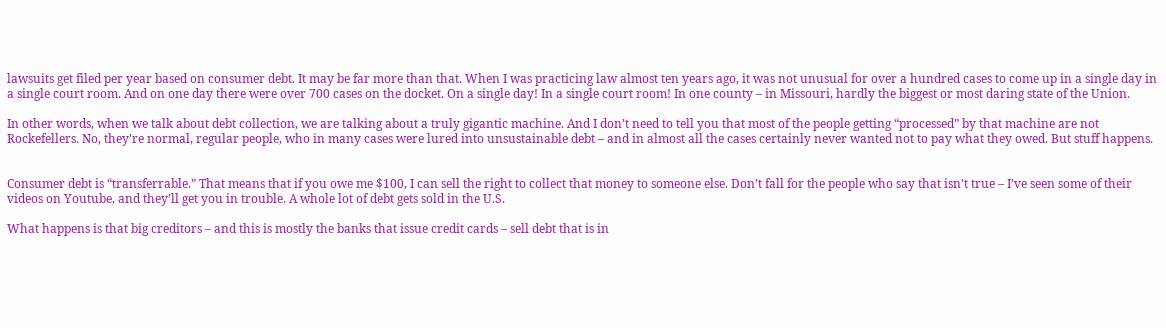lawsuits get filed per year based on consumer debt. It may be far more than that. When I was practicing law almost ten years ago, it was not unusual for over a hundred cases to come up in a single day in a single court room. And on one day there were over 700 cases on the docket. On a single day! In a single court room! In one county – in Missouri, hardly the biggest or most daring state of the Union.

In other words, when we talk about debt collection, we are talking about a truly gigantic machine. And I don’t need to tell you that most of the people getting “processed” by that machine are not Rockefellers. No, they’re normal, regular people, who in many cases were lured into unsustainable debt – and in almost all the cases certainly never wanted not to pay what they owed. But stuff happens.


Consumer debt is “transferrable.” That means that if you owe me $100, I can sell the right to collect that money to someone else. Don’t fall for the people who say that isn’t true – I’ve seen some of their videos on Youtube, and they’ll get you in trouble. A whole lot of debt gets sold in the U.S.

What happens is that big creditors – and this is mostly the banks that issue credit cards – sell debt that is in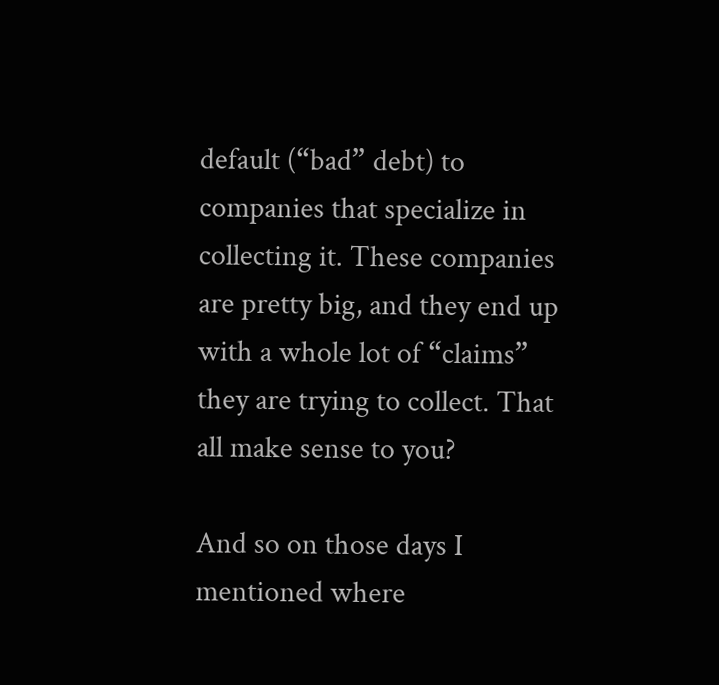default (“bad” debt) to companies that specialize in collecting it. These companies are pretty big, and they end up with a whole lot of “claims” they are trying to collect. That all make sense to you?

And so on those days I mentioned where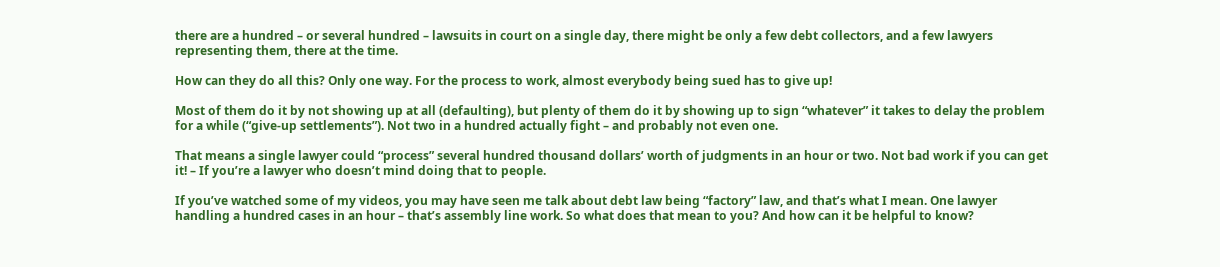there are a hundred – or several hundred – lawsuits in court on a single day, there might be only a few debt collectors, and a few lawyers representing them, there at the time.

How can they do all this? Only one way. For the process to work, almost everybody being sued has to give up!

Most of them do it by not showing up at all (defaulting), but plenty of them do it by showing up to sign “whatever” it takes to delay the problem for a while (“give-up settlements”). Not two in a hundred actually fight – and probably not even one.

That means a single lawyer could “process” several hundred thousand dollars’ worth of judgments in an hour or two. Not bad work if you can get it! – If you’re a lawyer who doesn’t mind doing that to people.

If you’ve watched some of my videos, you may have seen me talk about debt law being “factory” law, and that’s what I mean. One lawyer handling a hundred cases in an hour – that’s assembly line work. So what does that mean to you? And how can it be helpful to know?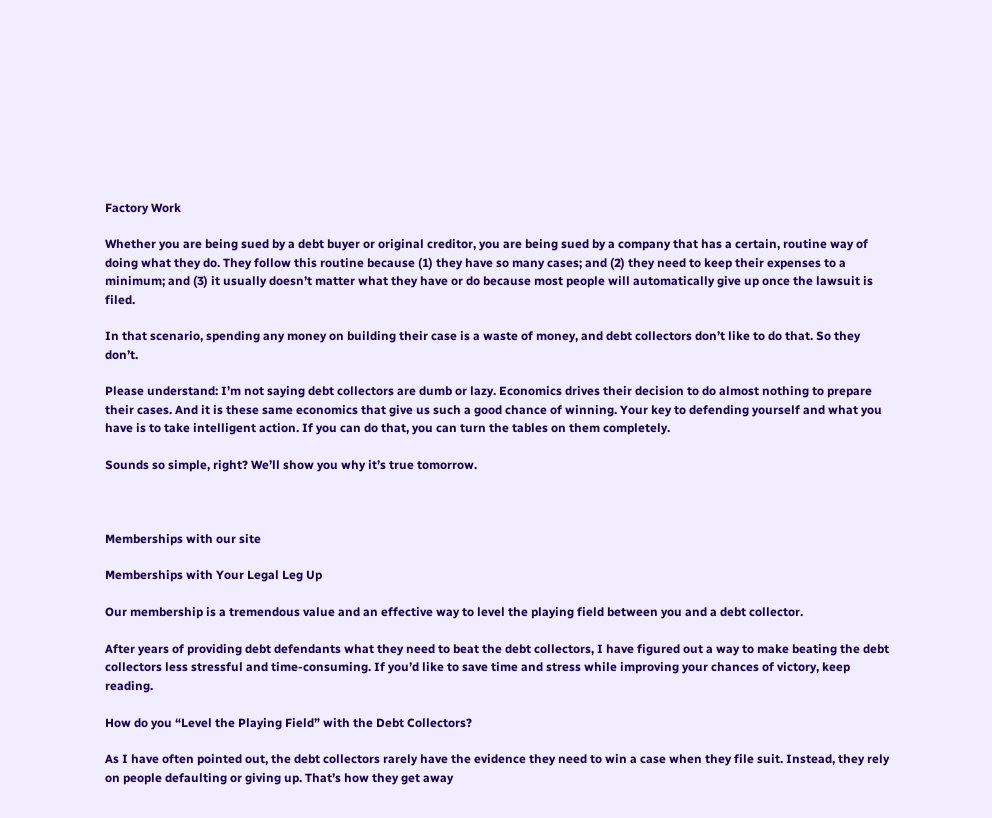Factory Work

Whether you are being sued by a debt buyer or original creditor, you are being sued by a company that has a certain, routine way of doing what they do. They follow this routine because (1) they have so many cases; and (2) they need to keep their expenses to a minimum; and (3) it usually doesn’t matter what they have or do because most people will automatically give up once the lawsuit is filed.

In that scenario, spending any money on building their case is a waste of money, and debt collectors don’t like to do that. So they don’t.

Please understand: I’m not saying debt collectors are dumb or lazy. Economics drives their decision to do almost nothing to prepare their cases. And it is these same economics that give us such a good chance of winning. Your key to defending yourself and what you have is to take intelligent action. If you can do that, you can turn the tables on them completely.

Sounds so simple, right? We’ll show you why it’s true tomorrow.



Memberships with our site

Memberships with Your Legal Leg Up

Our membership is a tremendous value and an effective way to level the playing field between you and a debt collector.

After years of providing debt defendants what they need to beat the debt collectors, I have figured out a way to make beating the debt collectors less stressful and time-consuming. If you’d like to save time and stress while improving your chances of victory, keep reading.

How do you “Level the Playing Field” with the Debt Collectors?

As I have often pointed out, the debt collectors rarely have the evidence they need to win a case when they file suit. Instead, they rely on people defaulting or giving up. That’s how they get away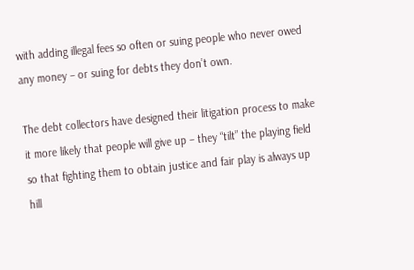with adding illegal fees so often or suing people who never owed any money – or suing for debts they don’t own.

The debt collectors have designed their litigation process to make it more likely that people will give up – they “tilt” the playing field so that fighting them to obtain justice and fair play is always up hill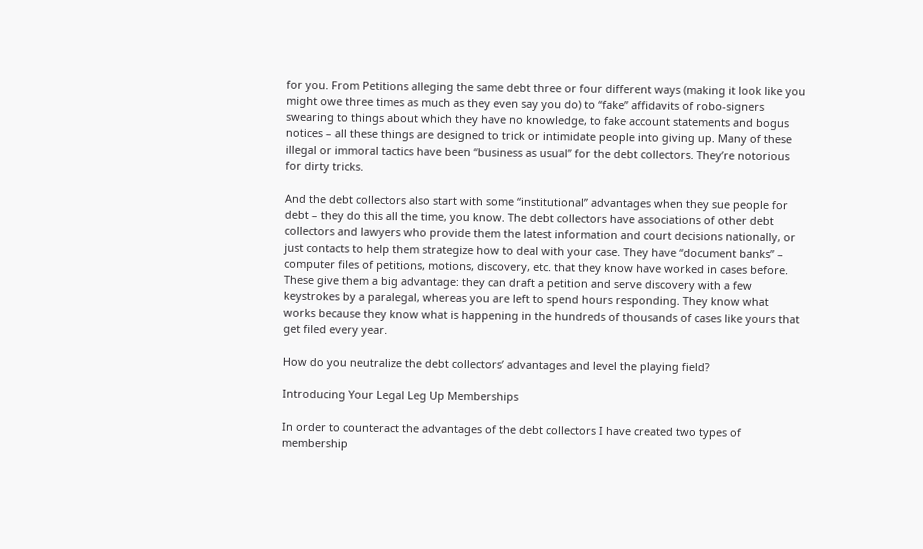for you. From Petitions alleging the same debt three or four different ways (making it look like you might owe three times as much as they even say you do) to “fake” affidavits of robo-signers swearing to things about which they have no knowledge, to fake account statements and bogus notices – all these things are designed to trick or intimidate people into giving up. Many of these illegal or immoral tactics have been “business as usual” for the debt collectors. They’re notorious for dirty tricks.

And the debt collectors also start with some “institutional” advantages when they sue people for debt – they do this all the time, you know. The debt collectors have associations of other debt collectors and lawyers who provide them the latest information and court decisions nationally, or just contacts to help them strategize how to deal with your case. They have “document banks” – computer files of petitions, motions, discovery, etc. that they know have worked in cases before. These give them a big advantage: they can draft a petition and serve discovery with a few keystrokes by a paralegal, whereas you are left to spend hours responding. They know what works because they know what is happening in the hundreds of thousands of cases like yours that get filed every year.

How do you neutralize the debt collectors’ advantages and level the playing field?

Introducing Your Legal Leg Up Memberships

In order to counteract the advantages of the debt collectors I have created two types of membership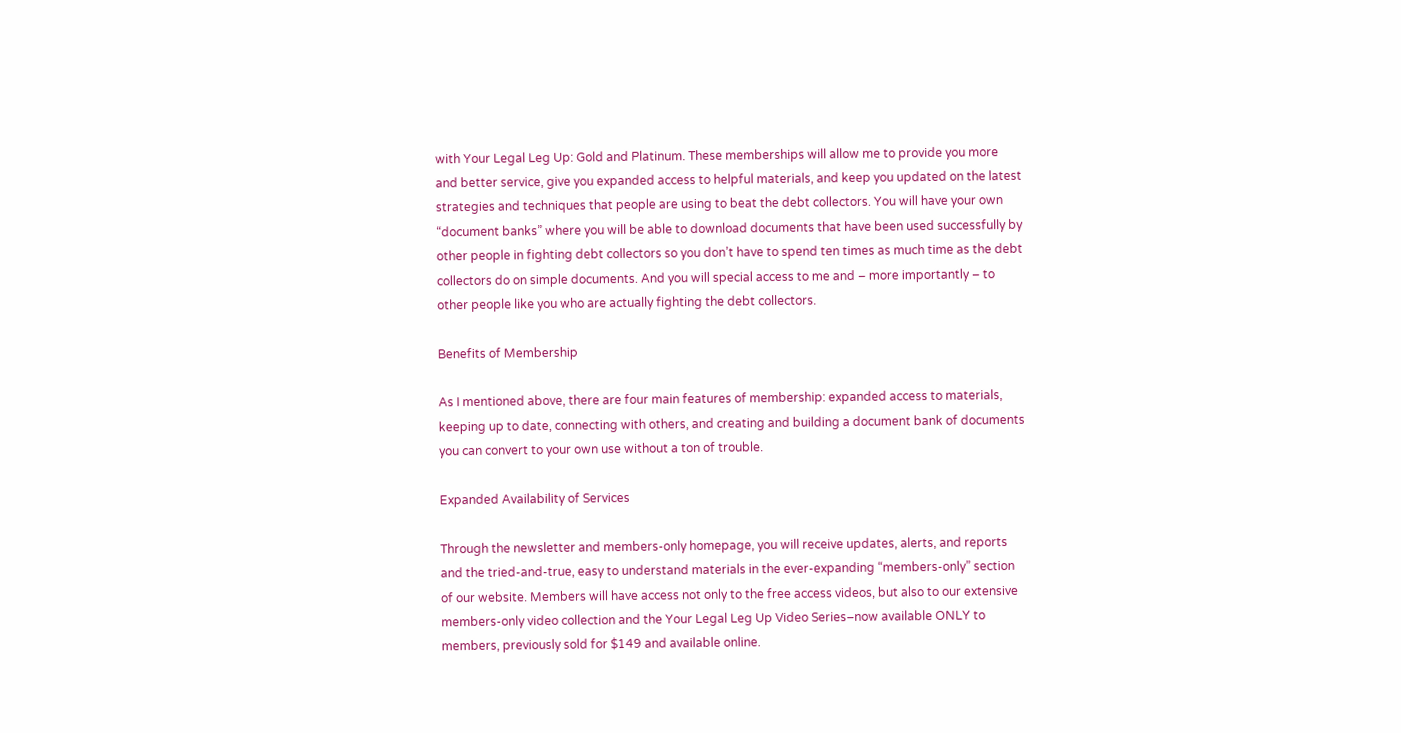with Your Legal Leg Up: Gold and Platinum. These memberships will allow me to provide you more and better service, give you expanded access to helpful materials, and keep you updated on the latest strategies and techniques that people are using to beat the debt collectors. You will have your own “document banks” where you will be able to download documents that have been used successfully by other people in fighting debt collectors so you don’t have to spend ten times as much time as the debt collectors do on simple documents. And you will special access to me and – more importantly – to other people like you who are actually fighting the debt collectors.

Benefits of Membership

As I mentioned above, there are four main features of membership: expanded access to materials, keeping up to date, connecting with others, and creating and building a document bank of documents you can convert to your own use without a ton of trouble.

Expanded Availability of Services

Through the newsletter and members-only homepage, you will receive updates, alerts, and reports and the tried-and-true, easy to understand materials in the ever-expanding “members-only” section of our website. Members will have access not only to the free access videos, but also to our extensive members-only video collection and the Your Legal Leg Up Video Series–now available ONLY to members, previously sold for $149 and available online.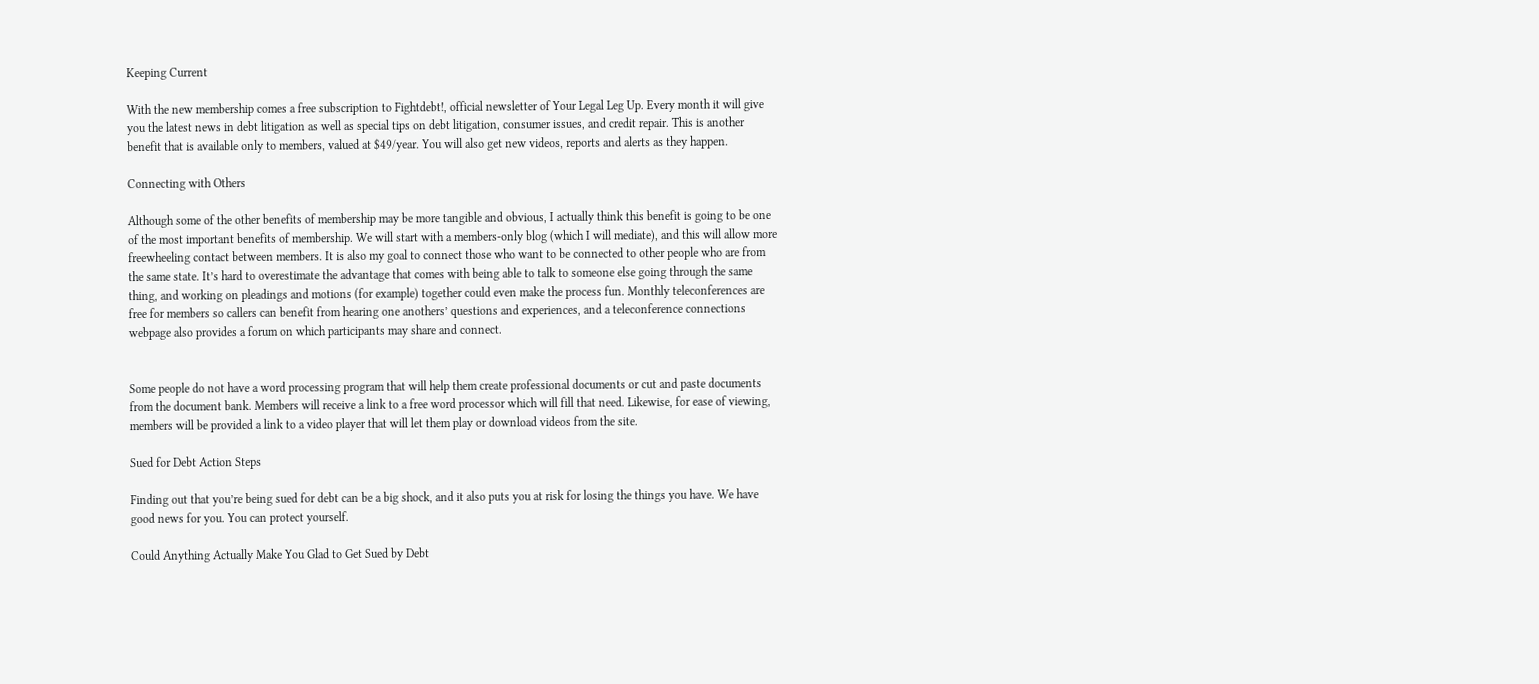Keeping Current

With the new membership comes a free subscription to Fightdebt!, official newsletter of Your Legal Leg Up. Every month it will give you the latest news in debt litigation as well as special tips on debt litigation, consumer issues, and credit repair. This is another benefit that is available only to members, valued at $49/year. You will also get new videos, reports and alerts as they happen.

Connecting with Others

Although some of the other benefits of membership may be more tangible and obvious, I actually think this benefit is going to be one of the most important benefits of membership. We will start with a members-only blog (which I will mediate), and this will allow more freewheeling contact between members. It is also my goal to connect those who want to be connected to other people who are from the same state. It’s hard to overestimate the advantage that comes with being able to talk to someone else going through the same thing, and working on pleadings and motions (for example) together could even make the process fun. Monthly teleconferences are free for members so callers can benefit from hearing one anothers’ questions and experiences, and a teleconference connections webpage also provides a forum on which participants may share and connect.


Some people do not have a word processing program that will help them create professional documents or cut and paste documents from the document bank. Members will receive a link to a free word processor which will fill that need. Likewise, for ease of viewing, members will be provided a link to a video player that will let them play or download videos from the site.

Sued for Debt Action Steps

Finding out that you’re being sued for debt can be a big shock, and it also puts you at risk for losing the things you have. We have good news for you. You can protect yourself.

Could Anything Actually Make You Glad to Get Sued by Debt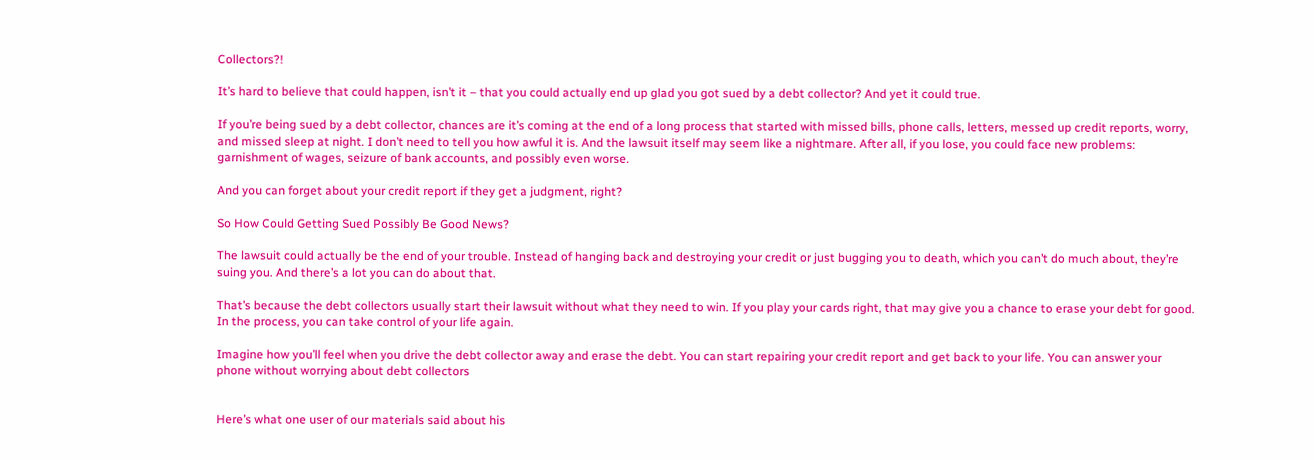Collectors?!

It’s hard to believe that could happen, isn’t it – that you could actually end up glad you got sued by a debt collector? And yet it could true.

If you’re being sued by a debt collector, chances are it’s coming at the end of a long process that started with missed bills, phone calls, letters, messed up credit reports, worry, and missed sleep at night. I don’t need to tell you how awful it is. And the lawsuit itself may seem like a nightmare. After all, if you lose, you could face new problems: garnishment of wages, seizure of bank accounts, and possibly even worse.

And you can forget about your credit report if they get a judgment, right?

So How Could Getting Sued Possibly Be Good News?

The lawsuit could actually be the end of your trouble. Instead of hanging back and destroying your credit or just bugging you to death, which you can’t do much about, they’re suing you. And there’s a lot you can do about that.

That’s because the debt collectors usually start their lawsuit without what they need to win. If you play your cards right, that may give you a chance to erase your debt for good. In the process, you can take control of your life again.

Imagine how you’ll feel when you drive the debt collector away and erase the debt. You can start repairing your credit report and get back to your life. You can answer your phone without worrying about debt collectors


Here’s what one user of our materials said about his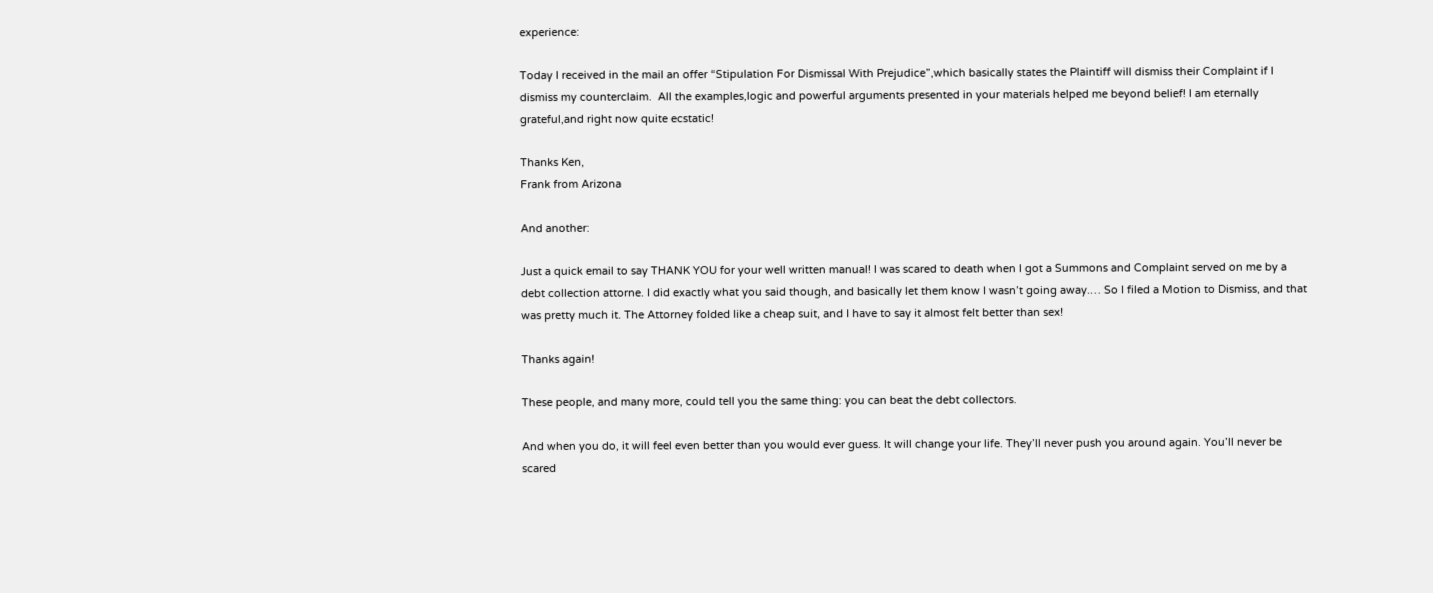experience:

Today I received in the mail an offer “Stipulation For Dismissal With Prejudice”,which basically states the Plaintiff will dismiss their Complaint if I dismiss my counterclaim.  All the examples,logic and powerful arguments presented in your materials helped me beyond belief! I am eternally grateful,and right now quite ecstatic!

Thanks Ken,
Frank from Arizona

And another:

Just a quick email to say THANK YOU for your well written manual! I was scared to death when I got a Summons and Complaint served on me by a debt collection attorne. I did exactly what you said though, and basically let them know I wasn’t going away.… So I filed a Motion to Dismiss, and that was pretty much it. The Attorney folded like a cheap suit, and I have to say it almost felt better than sex!

Thanks again!

These people, and many more, could tell you the same thing: you can beat the debt collectors.

And when you do, it will feel even better than you would ever guess. It will change your life. They’ll never push you around again. You’ll never be scared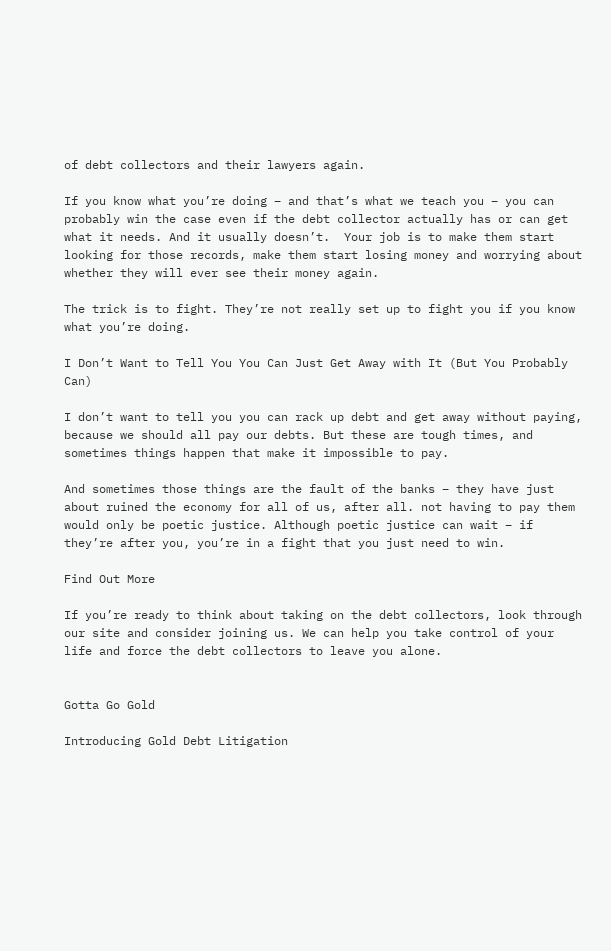of debt collectors and their lawyers again.

If you know what you’re doing – and that’s what we teach you – you can probably win the case even if the debt collector actually has or can get what it needs. And it usually doesn’t.  Your job is to make them start looking for those records, make them start losing money and worrying about whether they will ever see their money again.

The trick is to fight. They’re not really set up to fight you if you know what you’re doing.

I Don’t Want to Tell You You Can Just Get Away with It (But You Probably Can)

I don’t want to tell you you can rack up debt and get away without paying, because we should all pay our debts. But these are tough times, and sometimes things happen that make it impossible to pay.

And sometimes those things are the fault of the banks – they have just about ruined the economy for all of us, after all. not having to pay them would only be poetic justice. Although poetic justice can wait – if they’re after you, you’re in a fight that you just need to win.

Find Out More

If you’re ready to think about taking on the debt collectors, look through our site and consider joining us. We can help you take control of your life and force the debt collectors to leave you alone.


Gotta Go Gold

Introducing Gold Debt Litigation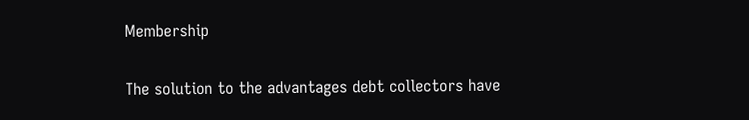Membership

The solution to the advantages debt collectors have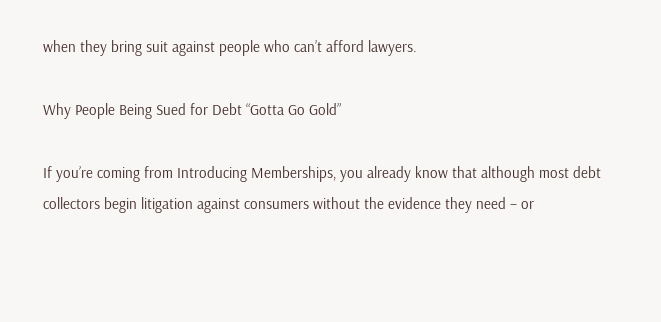when they bring suit against people who can’t afford lawyers.

Why People Being Sued for Debt “Gotta Go Gold”

If you’re coming from Introducing Memberships, you already know that although most debt collectors begin litigation against consumers without the evidence they need – or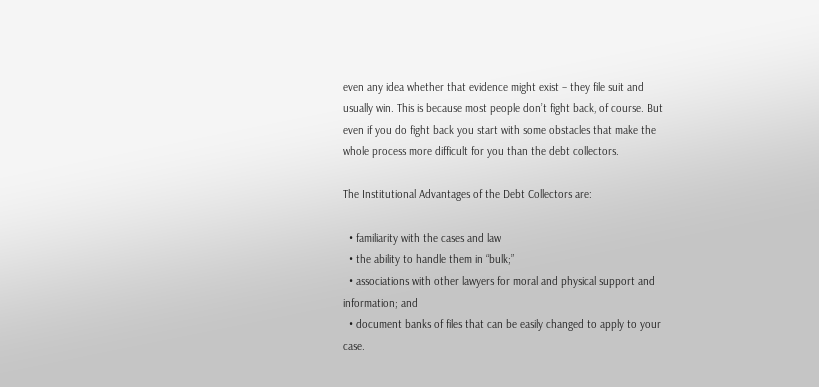even any idea whether that evidence might exist – they file suit and usually win. This is because most people don’t fight back, of course. But even if you do fight back you start with some obstacles that make the whole process more difficult for you than the debt collectors.

The Institutional Advantages of the Debt Collectors are:

  • familiarity with the cases and law
  • the ability to handle them in “bulk;”
  • associations with other lawyers for moral and physical support and information; and
  • document banks of files that can be easily changed to apply to your case.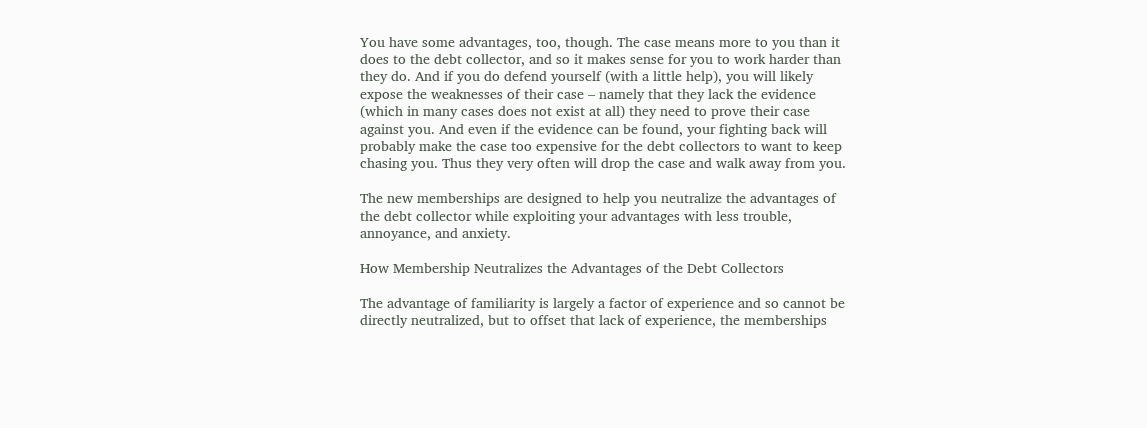You have some advantages, too, though. The case means more to you than it does to the debt collector, and so it makes sense for you to work harder than they do. And if you do defend yourself (with a little help), you will likely expose the weaknesses of their case – namely that they lack the evidence (which in many cases does not exist at all) they need to prove their case against you. And even if the evidence can be found, your fighting back will probably make the case too expensive for the debt collectors to want to keep chasing you. Thus they very often will drop the case and walk away from you.

The new memberships are designed to help you neutralize the advantages of the debt collector while exploiting your advantages with less trouble, annoyance, and anxiety.

How Membership Neutralizes the Advantages of the Debt Collectors

The advantage of familiarity is largely a factor of experience and so cannot be directly neutralized, but to offset that lack of experience, the memberships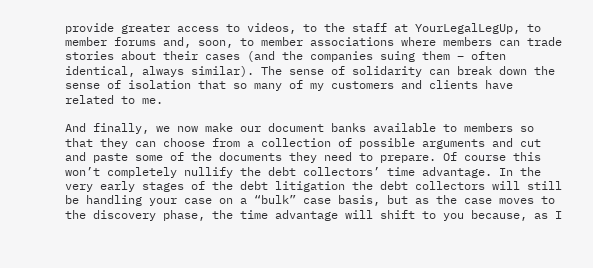provide greater access to videos, to the staff at YourLegalLegUp, to member forums and, soon, to member associations where members can trade stories about their cases (and the companies suing them – often identical, always similar). The sense of solidarity can break down the sense of isolation that so many of my customers and clients have related to me.

And finally, we now make our document banks available to members so that they can choose from a collection of possible arguments and cut and paste some of the documents they need to prepare. Of course this won’t completely nullify the debt collectors’ time advantage. In the very early stages of the debt litigation the debt collectors will still be handling your case on a “bulk” case basis, but as the case moves to the discovery phase, the time advantage will shift to you because, as I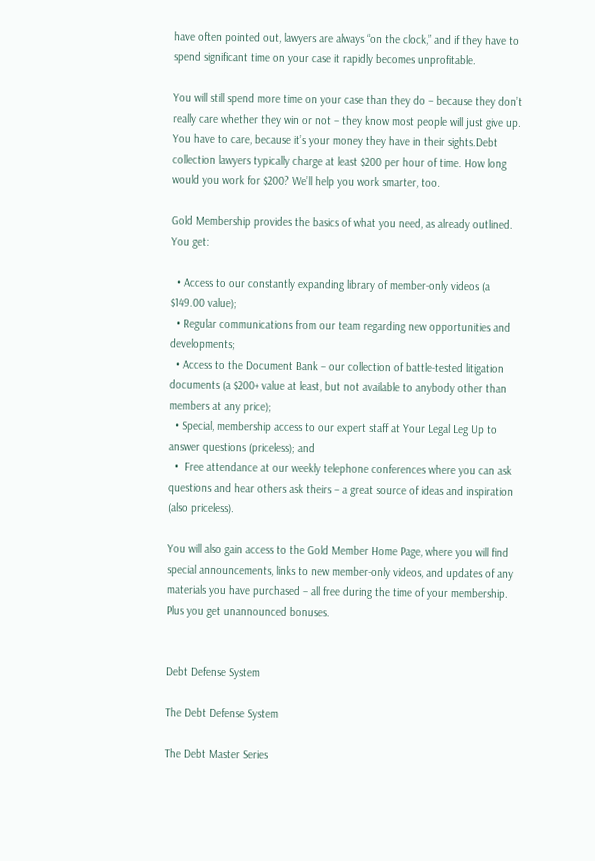have often pointed out, lawyers are always “on the clock,” and if they have to spend significant time on your case it rapidly becomes unprofitable.

You will still spend more time on your case than they do – because they don’t really care whether they win or not – they know most people will just give up. You have to care, because it’s your money they have in their sights.Debt collection lawyers typically charge at least $200 per hour of time. How long would you work for $200? We’ll help you work smarter, too.

Gold Membership provides the basics of what you need, as already outlined. You get:

  • Access to our constantly expanding library of member-only videos (a $149.00 value);
  • Regular communications from our team regarding new opportunities and developments;
  • Access to the Document Bank – our collection of battle-tested litigation documents (a $200+ value at least, but not available to anybody other than members at any price);
  • Special, membership access to our expert staff at Your Legal Leg Up to answer questions (priceless); and
  •  Free attendance at our weekly telephone conferences where you can ask questions and hear others ask theirs – a great source of ideas and inspiration (also priceless).

You will also gain access to the Gold Member Home Page, where you will find special announcements, links to new member-only videos, and updates of any materials you have purchased – all free during the time of your membership. Plus you get unannounced bonuses.


Debt Defense System

The Debt Defense System

The Debt Master Series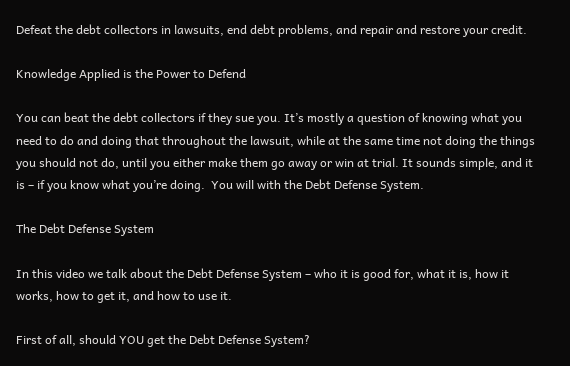Defeat the debt collectors in lawsuits, end debt problems, and repair and restore your credit.

Knowledge Applied is the Power to Defend

You can beat the debt collectors if they sue you. It’s mostly a question of knowing what you need to do and doing that throughout the lawsuit, while at the same time not doing the things you should not do, until you either make them go away or win at trial. It sounds simple, and it is – if you know what you’re doing.  You will with the Debt Defense System.

The Debt Defense System

In this video we talk about the Debt Defense System – who it is good for, what it is, how it works, how to get it, and how to use it.

First of all, should YOU get the Debt Defense System?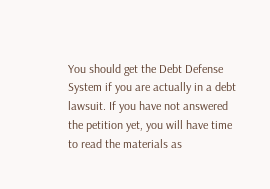You should get the Debt Defense System if you are actually in a debt lawsuit. If you have not answered the petition yet, you will have time to read the materials as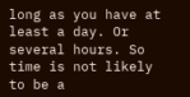long as you have at least a day. Or several hours. So time is not likely to be a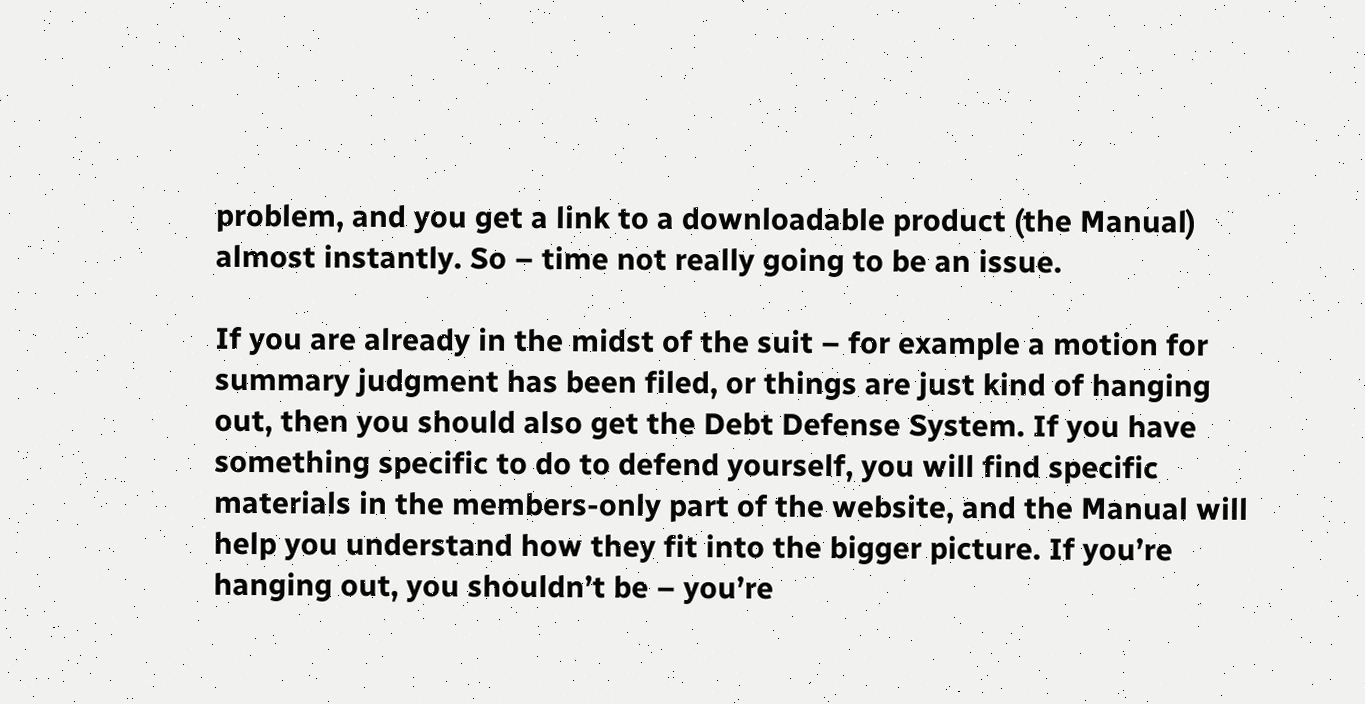problem, and you get a link to a downloadable product (the Manual) almost instantly. So – time not really going to be an issue.

If you are already in the midst of the suit – for example a motion for summary judgment has been filed, or things are just kind of hanging out, then you should also get the Debt Defense System. If you have something specific to do to defend yourself, you will find specific materials in the members-only part of the website, and the Manual will help you understand how they fit into the bigger picture. If you’re hanging out, you shouldn’t be – you’re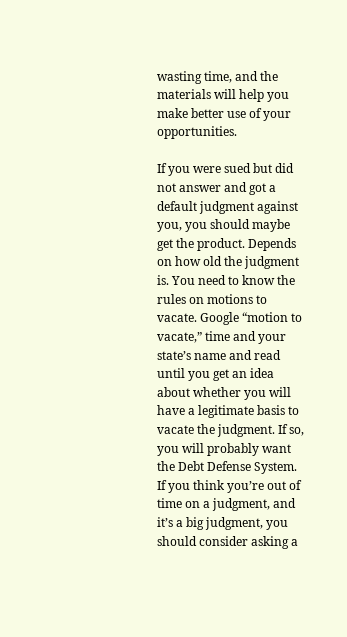wasting time, and the materials will help you make better use of your opportunities.

If you were sued but did not answer and got a default judgment against you, you should maybe get the product. Depends on how old the judgment is. You need to know the rules on motions to vacate. Google “motion to vacate,” time and your state’s name and read until you get an idea about whether you will have a legitimate basis to vacate the judgment. If so, you will probably want the Debt Defense System. If you think you’re out of time on a judgment, and it’s a big judgment, you should consider asking a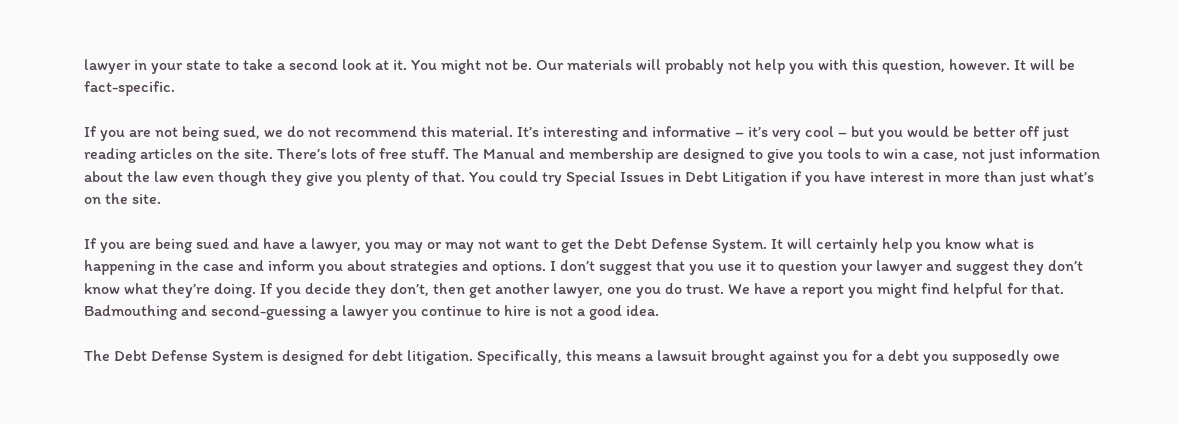lawyer in your state to take a second look at it. You might not be. Our materials will probably not help you with this question, however. It will be fact-specific.

If you are not being sued, we do not recommend this material. It’s interesting and informative – it’s very cool – but you would be better off just reading articles on the site. There’s lots of free stuff. The Manual and membership are designed to give you tools to win a case, not just information about the law even though they give you plenty of that. You could try Special Issues in Debt Litigation if you have interest in more than just what’s on the site.

If you are being sued and have a lawyer, you may or may not want to get the Debt Defense System. It will certainly help you know what is happening in the case and inform you about strategies and options. I don’t suggest that you use it to question your lawyer and suggest they don’t know what they’re doing. If you decide they don’t, then get another lawyer, one you do trust. We have a report you might find helpful for that. Badmouthing and second-guessing a lawyer you continue to hire is not a good idea.

The Debt Defense System is designed for debt litigation. Specifically, this means a lawsuit brought against you for a debt you supposedly owe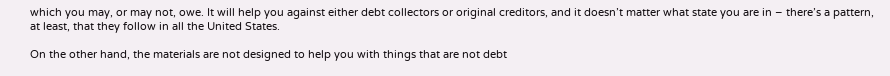which you may, or may not, owe. It will help you against either debt collectors or original creditors, and it doesn’t matter what state you are in – there’s a pattern, at least, that they follow in all the United States.

On the other hand, the materials are not designed to help you with things that are not debt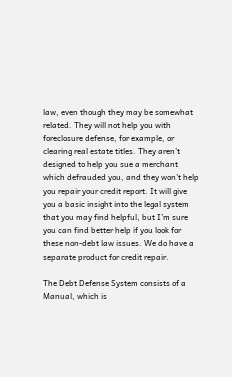law, even though they may be somewhat related. They will not help you with foreclosure defense, for example, or clearing real estate titles. They aren’t designed to help you sue a merchant which defrauded you, and they won’t help you repair your credit report. It will give you a basic insight into the legal system that you may find helpful, but I’m sure you can find better help if you look for these non-debt law issues. We do have a separate product for credit repair.

The Debt Defense System consists of a Manual, which is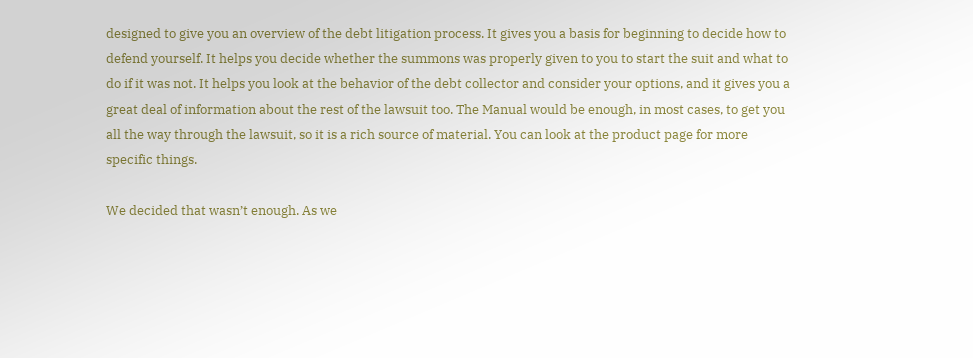designed to give you an overview of the debt litigation process. It gives you a basis for beginning to decide how to defend yourself. It helps you decide whether the summons was properly given to you to start the suit and what to do if it was not. It helps you look at the behavior of the debt collector and consider your options, and it gives you a great deal of information about the rest of the lawsuit too. The Manual would be enough, in most cases, to get you all the way through the lawsuit, so it is a rich source of material. You can look at the product page for more specific things.

We decided that wasn’t enough. As we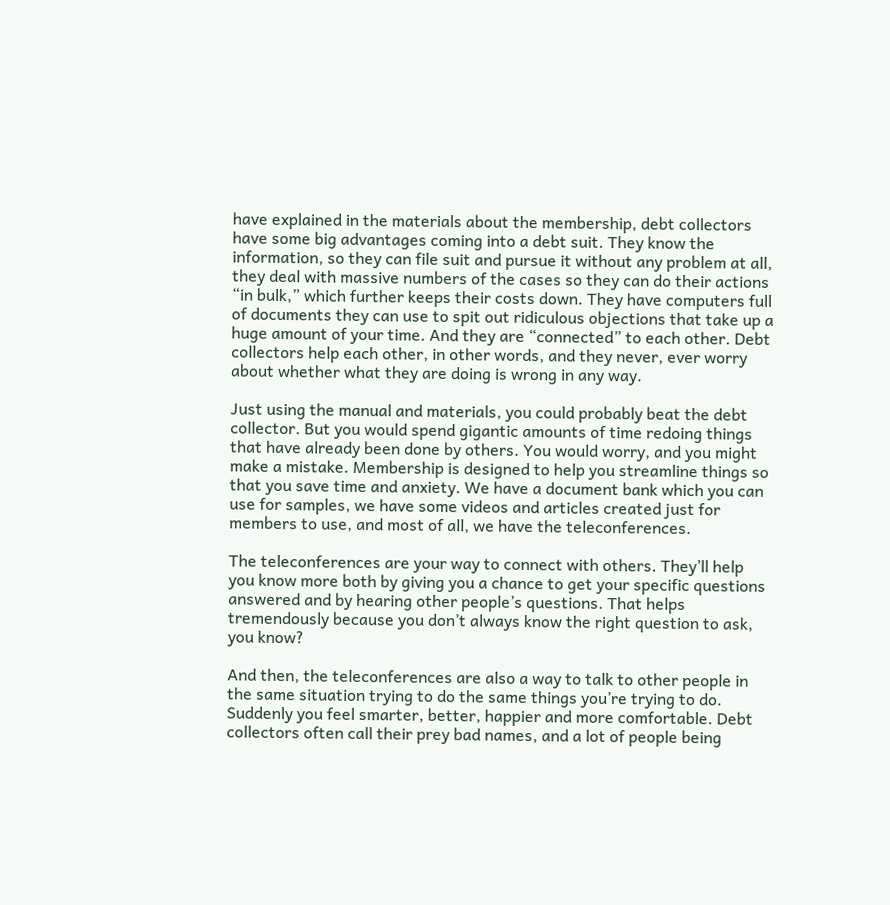have explained in the materials about the membership, debt collectors have some big advantages coming into a debt suit. They know the information, so they can file suit and pursue it without any problem at all, they deal with massive numbers of the cases so they can do their actions “in bulk,” which further keeps their costs down. They have computers full of documents they can use to spit out ridiculous objections that take up a huge amount of your time. And they are “connected” to each other. Debt collectors help each other, in other words, and they never, ever worry about whether what they are doing is wrong in any way.

Just using the manual and materials, you could probably beat the debt collector. But you would spend gigantic amounts of time redoing things that have already been done by others. You would worry, and you might make a mistake. Membership is designed to help you streamline things so that you save time and anxiety. We have a document bank which you can use for samples, we have some videos and articles created just for members to use, and most of all, we have the teleconferences.

The teleconferences are your way to connect with others. They’ll help you know more both by giving you a chance to get your specific questions answered and by hearing other people’s questions. That helps tremendously because you don’t always know the right question to ask, you know?

And then, the teleconferences are also a way to talk to other people in the same situation trying to do the same things you’re trying to do. Suddenly you feel smarter, better, happier and more comfortable. Debt collectors often call their prey bad names, and a lot of people being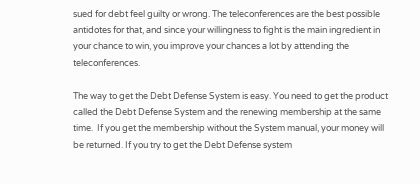sued for debt feel guilty or wrong. The teleconferences are the best possible antidotes for that, and since your willingness to fight is the main ingredient in your chance to win, you improve your chances a lot by attending the teleconferences.

The way to get the Debt Defense System is easy. You need to get the product called the Debt Defense System and the renewing membership at the same time.  If you get the membership without the System manual, your money will be returned. If you try to get the Debt Defense system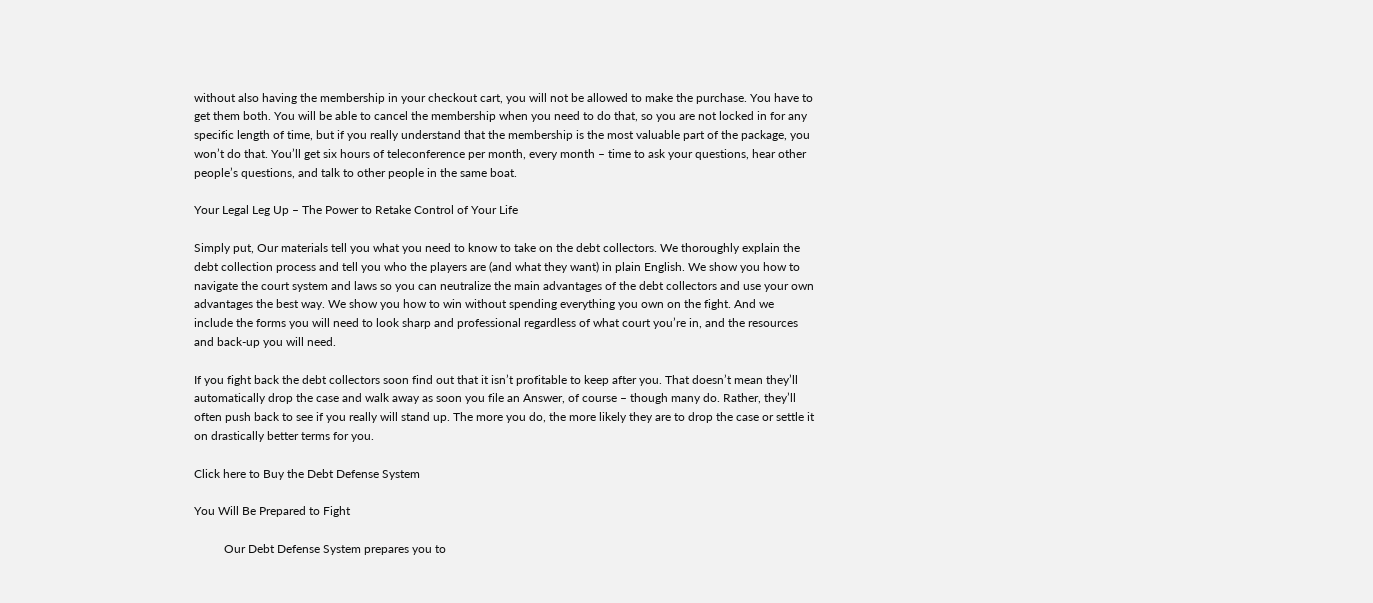without also having the membership in your checkout cart, you will not be allowed to make the purchase. You have to get them both. You will be able to cancel the membership when you need to do that, so you are not locked in for any specific length of time, but if you really understand that the membership is the most valuable part of the package, you won’t do that. You’ll get six hours of teleconference per month, every month – time to ask your questions, hear other people’s questions, and talk to other people in the same boat.

Your Legal Leg Up – The Power to Retake Control of Your Life

Simply put, Our materials tell you what you need to know to take on the debt collectors. We thoroughly explain the debt collection process and tell you who the players are (and what they want) in plain English. We show you how to navigate the court system and laws so you can neutralize the main advantages of the debt collectors and use your own advantages the best way. We show you how to win without spending everything you own on the fight. And we include the forms you will need to look sharp and professional regardless of what court you’re in, and the resources and back-up you will need.

If you fight back the debt collectors soon find out that it isn’t profitable to keep after you. That doesn’t mean they’ll automatically drop the case and walk away as soon you file an Answer, of course – though many do. Rather, they’ll often push back to see if you really will stand up. The more you do, the more likely they are to drop the case or settle it on drastically better terms for you.

Click here to Buy the Debt Defense System

You Will Be Prepared to Fight

          Our Debt Defense System prepares you to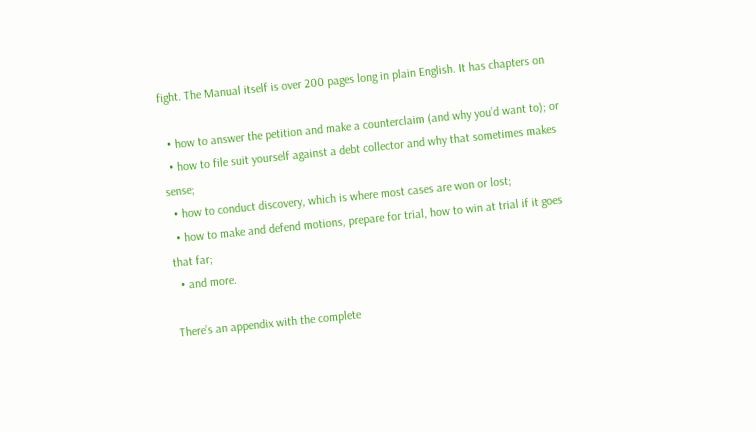fight. The Manual itself is over 200 pages long in plain English. It has chapters on

  • how to answer the petition and make a counterclaim (and why you’d want to); or
  • how to file suit yourself against a debt collector and why that sometimes makes sense;
  • how to conduct discovery, which is where most cases are won or lost;
  • how to make and defend motions, prepare for trial, how to win at trial if it goes that far;
  • and more.

There’s an appendix with the complete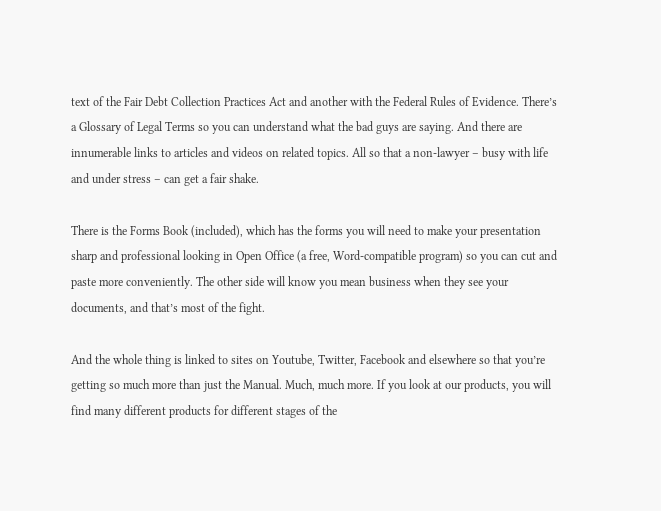text of the Fair Debt Collection Practices Act and another with the Federal Rules of Evidence. There’s a Glossary of Legal Terms so you can understand what the bad guys are saying. And there are innumerable links to articles and videos on related topics. All so that a non-lawyer – busy with life and under stress – can get a fair shake.

There is the Forms Book (included), which has the forms you will need to make your presentation sharp and professional looking in Open Office (a free, Word-compatible program) so you can cut and paste more conveniently. The other side will know you mean business when they see your documents, and that’s most of the fight.

And the whole thing is linked to sites on Youtube, Twitter, Facebook and elsewhere so that you’re getting so much more than just the Manual. Much, much more. If you look at our products, you will find many different products for different stages of the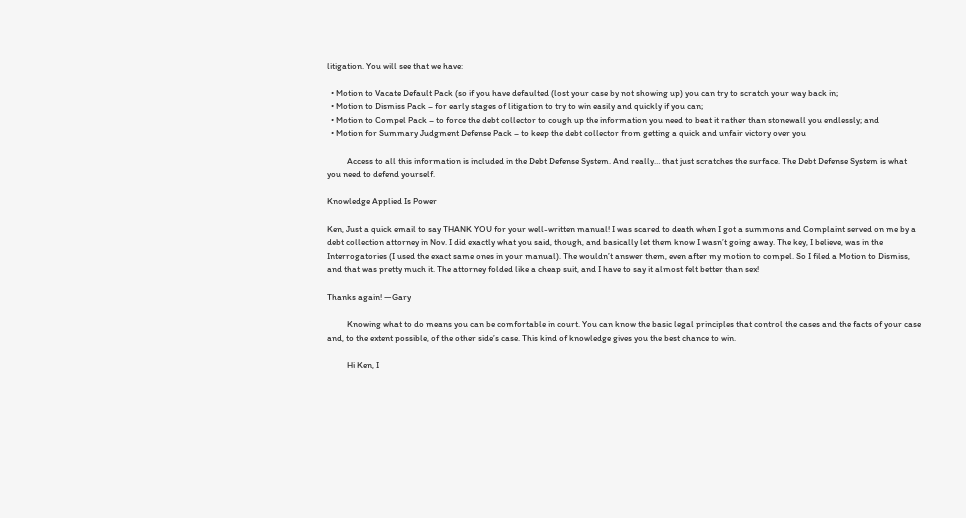litigation. You will see that we have:

  • Motion to Vacate Default Pack (so if you have defaulted (lost your case by not showing up) you can try to scratch your way back in;
  • Motion to Dismiss Pack – for early stages of litigation to try to win easily and quickly if you can;
  • Motion to Compel Pack – to force the debt collector to cough up the information you need to beat it rather than stonewall you endlessly; and
  • Motion for Summary Judgment Defense Pack – to keep the debt collector from getting a quick and unfair victory over you

          Access to all this information is included in the Debt Defense System. And really… that just scratches the surface. The Debt Defense System is what you need to defend yourself.

Knowledge Applied Is Power

Ken, Just a quick email to say THANK YOU for your well-written manual! I was scared to death when I got a summons and Complaint served on me by a debt collection attorney in Nov. I did exactly what you said, though, and basically let them know I wasn’t going away. The key, I believe, was in the Interrogatories (I used the exact same ones in your manual). The wouldn’t answer them, even after my motion to compel. So I filed a Motion to Dismiss, and that was pretty much it. The attorney folded like a cheap suit, and I have to say it almost felt better than sex!

Thanks again! —Gary

          Knowing what to do means you can be comfortable in court. You can know the basic legal principles that control the cases and the facts of your case and, to the extent possible, of the other side’s case. This kind of knowledge gives you the best chance to win.

          Hi Ken, I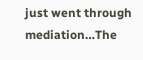just went through mediation…The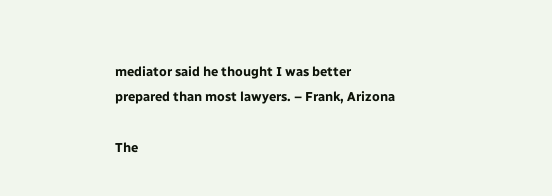mediator said he thought I was better prepared than most lawyers. – Frank, Arizona

The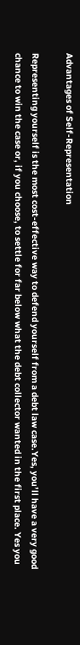Advantages of Self-Representation

Representing yourself is the most cost-effective way to defend yourself from a debt law case.Yes, you’ll have a very good chance to win the case or, if you choose, to settle for far below what the debt collector wanted in the first place. Yes you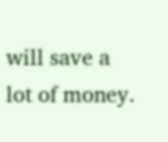will save a lot of money.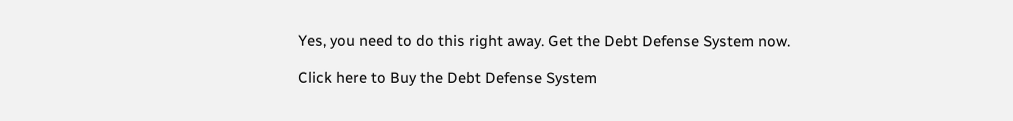Yes, you need to do this right away. Get the Debt Defense System now.

Click here to Buy the Debt Defense System